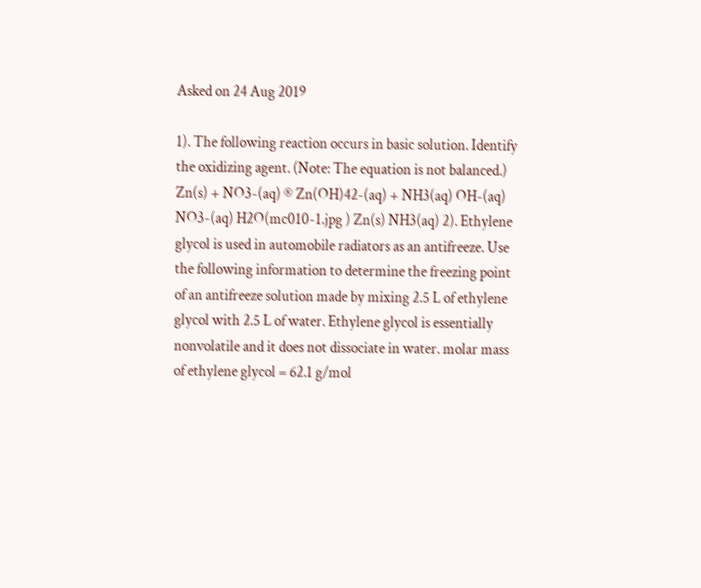Asked on 24 Aug 2019

1). The following reaction occurs in basic solution. Identify the oxidizing agent. (Note: The equation is not balanced.) Zn(s) + NO3-(aq) ® Zn(OH)42-(aq) + NH3(aq) OH-(aq) NO3-(aq) H2O(mc010-1.jpg ) Zn(s) NH3(aq) 2). Ethylene glycol is used in automobile radiators as an antifreeze. Use the following information to determine the freezing point of an antifreeze solution made by mixing 2.5 L of ethylene glycol with 2.5 L of water. Ethylene glycol is essentially nonvolatile and it does not dissociate in water. molar mass of ethylene glycol = 62.1 g/mol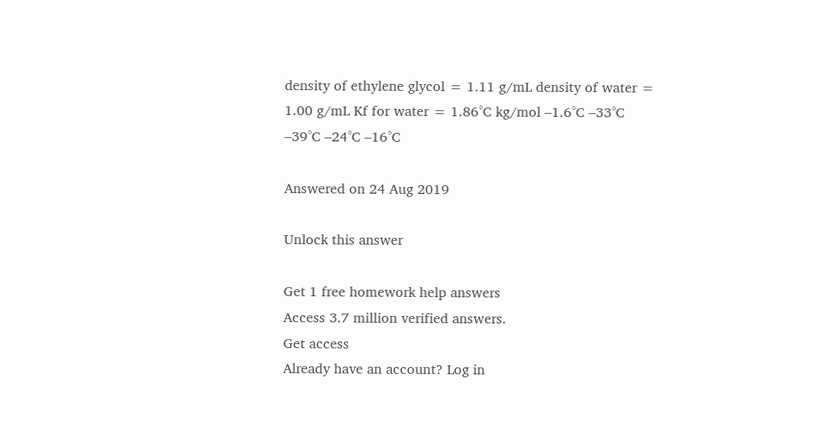density of ethylene glycol = 1.11 g/mL density of water = 1.00 g/mL Kf for water = 1.86°C kg/mol –1.6°C –33°C –39°C –24°C –16°C

Answered on 24 Aug 2019

Unlock this answer

Get 1 free homework help answers
Access 3.7 million verified answers.
Get access
Already have an account? Log in